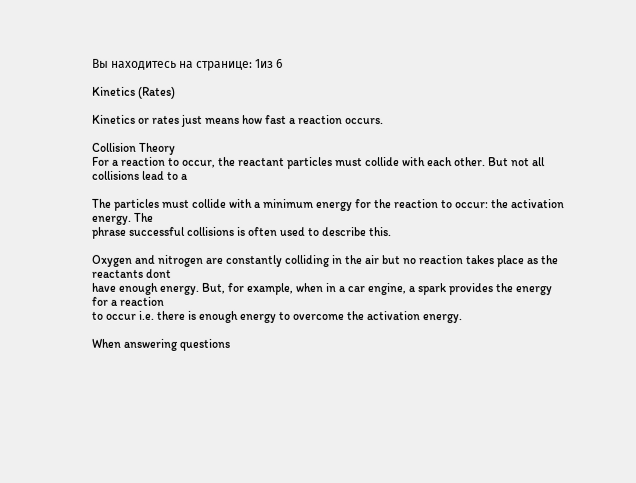Вы находитесь на странице: 1из 6

Kinetics (Rates)

Kinetics or rates just means how fast a reaction occurs.

Collision Theory
For a reaction to occur, the reactant particles must collide with each other. But not all collisions lead to a

The particles must collide with a minimum energy for the reaction to occur: the activation energy. The
phrase successful collisions is often used to describe this.

Oxygen and nitrogen are constantly colliding in the air but no reaction takes place as the reactants dont
have enough energy. But, for example, when in a car engine, a spark provides the energy for a reaction
to occur i.e. there is enough energy to overcome the activation energy.

When answering questions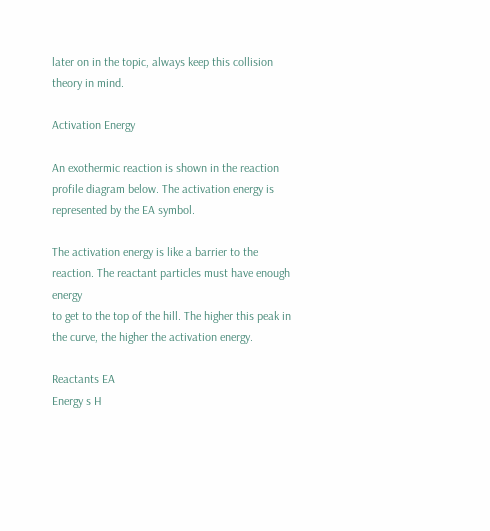later on in the topic, always keep this collision theory in mind.

Activation Energy

An exothermic reaction is shown in the reaction profile diagram below. The activation energy is
represented by the EA symbol.

The activation energy is like a barrier to the reaction. The reactant particles must have enough energy
to get to the top of the hill. The higher this peak in the curve, the higher the activation energy.

Reactants EA
Energy s H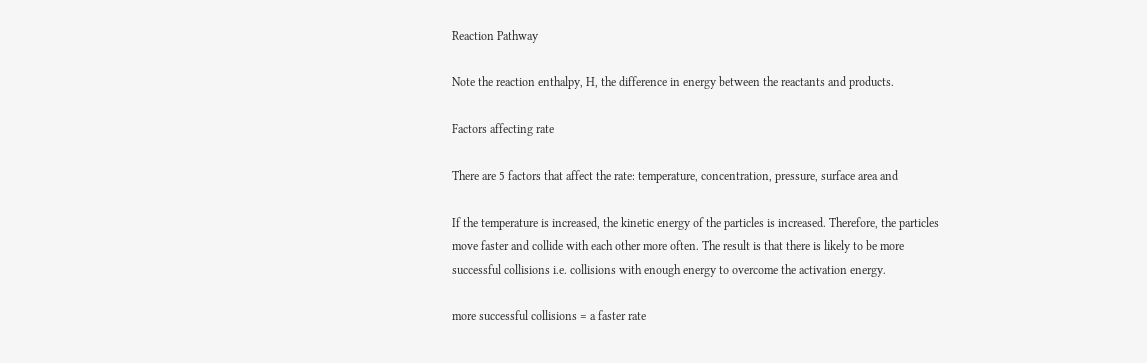Reaction Pathway

Note the reaction enthalpy, H, the difference in energy between the reactants and products.

Factors affecting rate

There are 5 factors that affect the rate: temperature, concentration, pressure, surface area and

If the temperature is increased, the kinetic energy of the particles is increased. Therefore, the particles
move faster and collide with each other more often. The result is that there is likely to be more
successful collisions i.e. collisions with enough energy to overcome the activation energy.

more successful collisions = a faster rate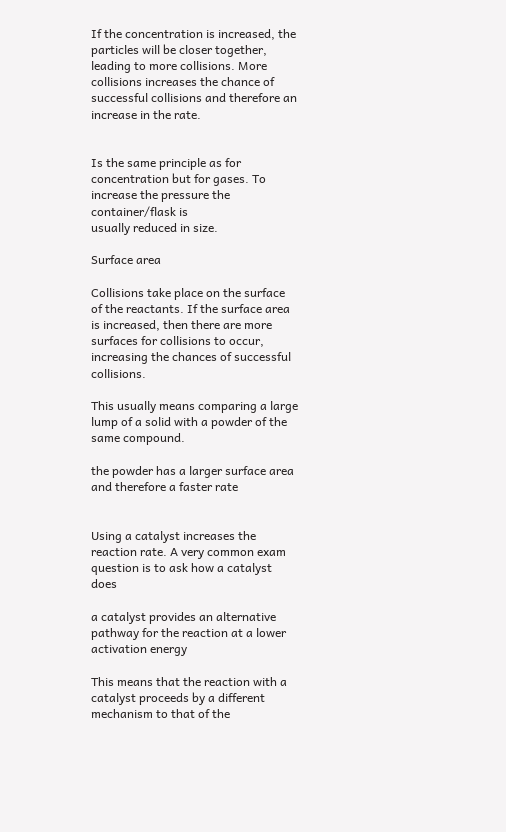If the concentration is increased, the particles will be closer together, leading to more collisions. More
collisions increases the chance of successful collisions and therefore an increase in the rate.


Is the same principle as for concentration but for gases. To increase the pressure the container/flask is
usually reduced in size.

Surface area

Collisions take place on the surface of the reactants. If the surface area is increased, then there are more
surfaces for collisions to occur, increasing the chances of successful collisions.

This usually means comparing a large lump of a solid with a powder of the same compound.

the powder has a larger surface area and therefore a faster rate


Using a catalyst increases the reaction rate. A very common exam question is to ask how a catalyst does

a catalyst provides an alternative pathway for the reaction at a lower activation energy

This means that the reaction with a catalyst proceeds by a different mechanism to that of the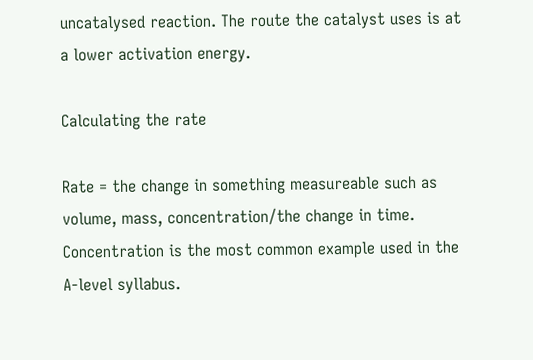uncatalysed reaction. The route the catalyst uses is at a lower activation energy.

Calculating the rate

Rate = the change in something measureable such as volume, mass, concentration/the change in time.
Concentration is the most common example used in the A-level syllabus.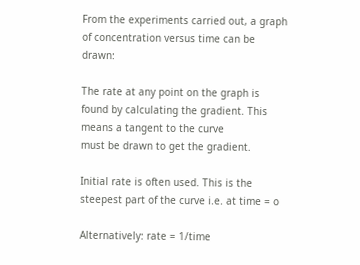From the experiments carried out, a graph of concentration versus time can be drawn:

The rate at any point on the graph is found by calculating the gradient. This means a tangent to the curve
must be drawn to get the gradient.

Initial rate is often used. This is the steepest part of the curve i.e. at time = o

Alternatively: rate = 1/time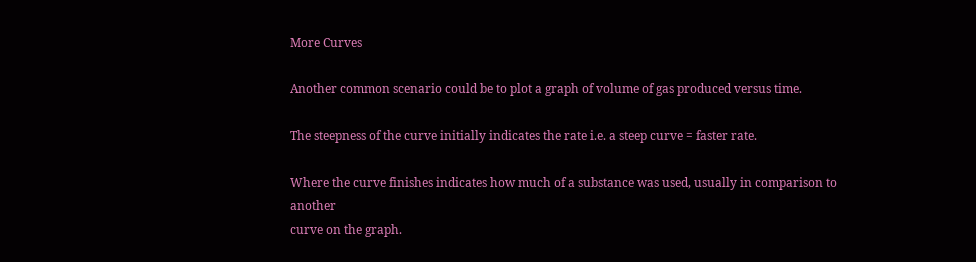More Curves

Another common scenario could be to plot a graph of volume of gas produced versus time.

The steepness of the curve initially indicates the rate i.e. a steep curve = faster rate.

Where the curve finishes indicates how much of a substance was used, usually in comparison to another
curve on the graph.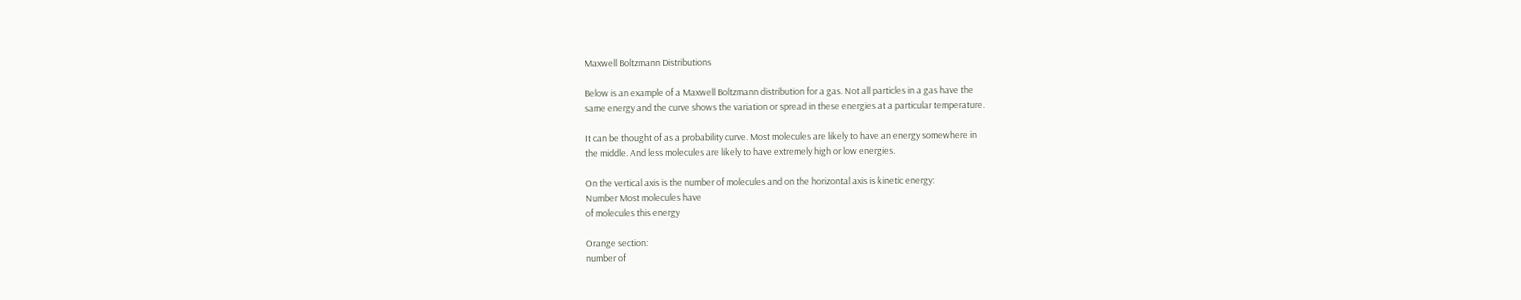Maxwell Boltzmann Distributions

Below is an example of a Maxwell Boltzmann distribution for a gas. Not all particles in a gas have the
same energy and the curve shows the variation or spread in these energies at a particular temperature.

It can be thought of as a probability curve. Most molecules are likely to have an energy somewhere in
the middle. And less molecules are likely to have extremely high or low energies.

On the vertical axis is the number of molecules and on the horizontal axis is kinetic energy:
Number Most molecules have
of molecules this energy

Orange section:
number of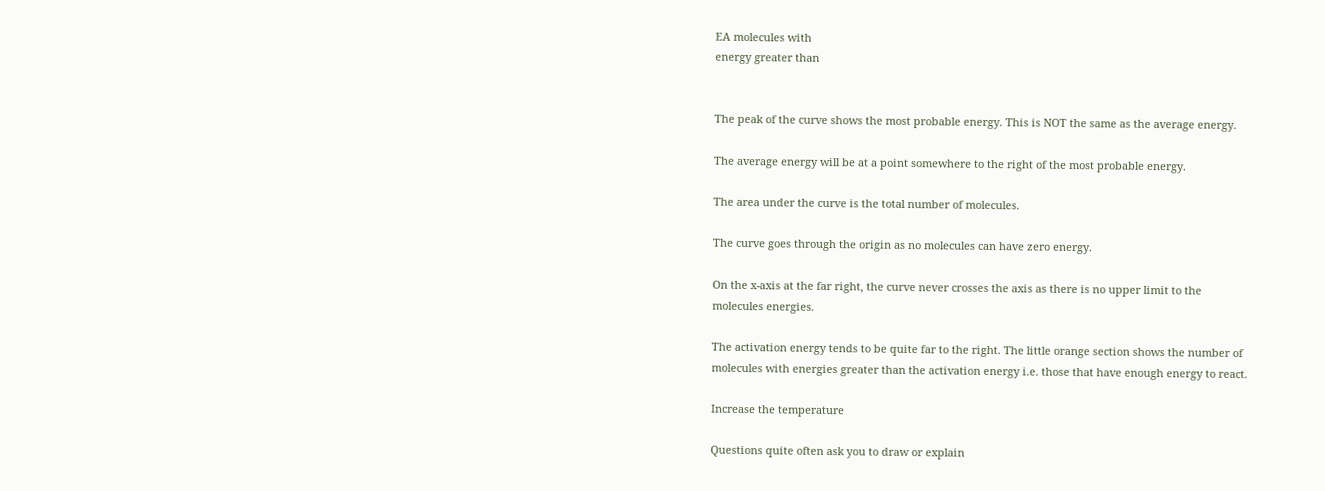EA molecules with
energy greater than


The peak of the curve shows the most probable energy. This is NOT the same as the average energy.

The average energy will be at a point somewhere to the right of the most probable energy.

The area under the curve is the total number of molecules.

The curve goes through the origin as no molecules can have zero energy.

On the x-axis at the far right, the curve never crosses the axis as there is no upper limit to the
molecules energies.

The activation energy tends to be quite far to the right. The little orange section shows the number of
molecules with energies greater than the activation energy i.e. those that have enough energy to react.

Increase the temperature

Questions quite often ask you to draw or explain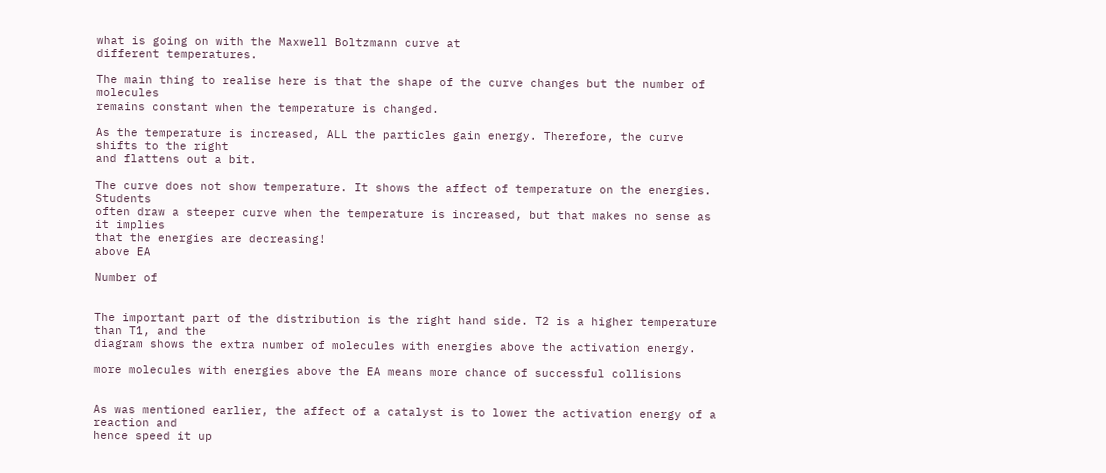what is going on with the Maxwell Boltzmann curve at
different temperatures.

The main thing to realise here is that the shape of the curve changes but the number of molecules
remains constant when the temperature is changed.

As the temperature is increased, ALL the particles gain energy. Therefore, the curve shifts to the right
and flattens out a bit.

The curve does not show temperature. It shows the affect of temperature on the energies. Students
often draw a steeper curve when the temperature is increased, but that makes no sense as it implies
that the energies are decreasing!
above EA

Number of


The important part of the distribution is the right hand side. T2 is a higher temperature than T1, and the
diagram shows the extra number of molecules with energies above the activation energy.

more molecules with energies above the EA means more chance of successful collisions


As was mentioned earlier, the affect of a catalyst is to lower the activation energy of a reaction and
hence speed it up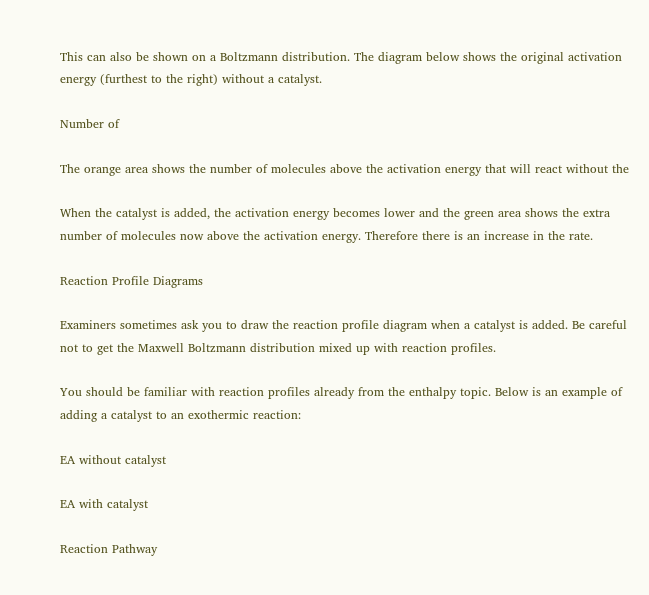This can also be shown on a Boltzmann distribution. The diagram below shows the original activation
energy (furthest to the right) without a catalyst.

Number of

The orange area shows the number of molecules above the activation energy that will react without the

When the catalyst is added, the activation energy becomes lower and the green area shows the extra
number of molecules now above the activation energy. Therefore there is an increase in the rate.

Reaction Profile Diagrams

Examiners sometimes ask you to draw the reaction profile diagram when a catalyst is added. Be careful
not to get the Maxwell Boltzmann distribution mixed up with reaction profiles.

You should be familiar with reaction profiles already from the enthalpy topic. Below is an example of
adding a catalyst to an exothermic reaction:

EA without catalyst

EA with catalyst

Reaction Pathway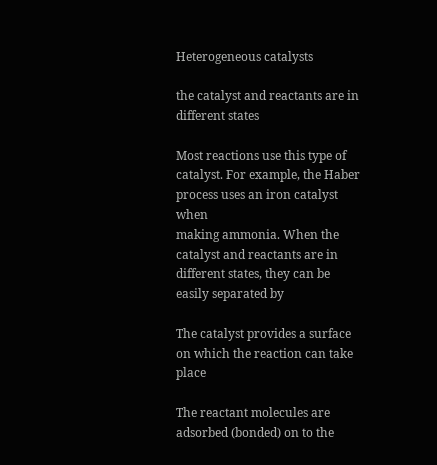Heterogeneous catalysts

the catalyst and reactants are in different states

Most reactions use this type of catalyst. For example, the Haber process uses an iron catalyst when
making ammonia. When the catalyst and reactants are in different states, they can be easily separated by

The catalyst provides a surface on which the reaction can take place

The reactant molecules are adsorbed (bonded) on to the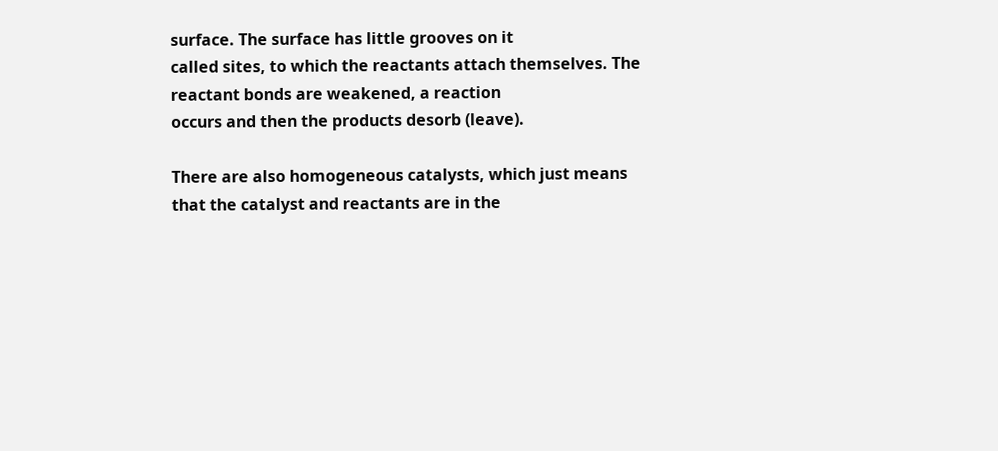surface. The surface has little grooves on it
called sites, to which the reactants attach themselves. The reactant bonds are weakened, a reaction
occurs and then the products desorb (leave).

There are also homogeneous catalysts, which just means that the catalyst and reactants are in the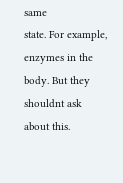same
state. For example, enzymes in the body. But they shouldnt ask about this.